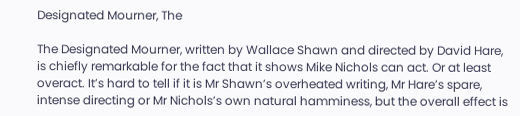Designated Mourner, The

The Designated Mourner, written by Wallace Shawn and directed by David Hare, is chiefly remarkable for the fact that it shows Mike Nichols can act. Or at least overact. It’s hard to tell if it is Mr Shawn’s overheated writing, Mr Hare’s spare, intense directing or Mr Nichols’s own natural hamminess, but the overall effect is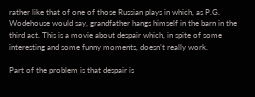rather like that of one of those Russian plays in which, as P.G. Wodehouse would say, grandfather hangs himself in the barn in the third act. This is a movie about despair which, in spite of some interesting and some funny moments, doesn’t really work.

Part of the problem is that despair is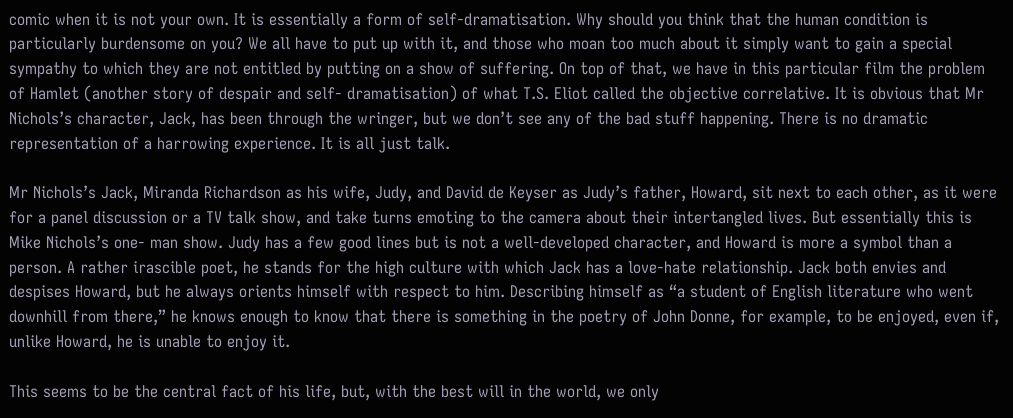comic when it is not your own. It is essentially a form of self-dramatisation. Why should you think that the human condition is particularly burdensome on you? We all have to put up with it, and those who moan too much about it simply want to gain a special sympathy to which they are not entitled by putting on a show of suffering. On top of that, we have in this particular film the problem of Hamlet (another story of despair and self- dramatisation) of what T.S. Eliot called the objective correlative. It is obvious that Mr Nichols’s character, Jack, has been through the wringer, but we don’t see any of the bad stuff happening. There is no dramatic representation of a harrowing experience. It is all just talk.

Mr Nichols’s Jack, Miranda Richardson as his wife, Judy, and David de Keyser as Judy’s father, Howard, sit next to each other, as it were for a panel discussion or a TV talk show, and take turns emoting to the camera about their intertangled lives. But essentially this is Mike Nichols’s one- man show. Judy has a few good lines but is not a well-developed character, and Howard is more a symbol than a person. A rather irascible poet, he stands for the high culture with which Jack has a love-hate relationship. Jack both envies and despises Howard, but he always orients himself with respect to him. Describing himself as “a student of English literature who went downhill from there,” he knows enough to know that there is something in the poetry of John Donne, for example, to be enjoyed, even if, unlike Howard, he is unable to enjoy it.

This seems to be the central fact of his life, but, with the best will in the world, we only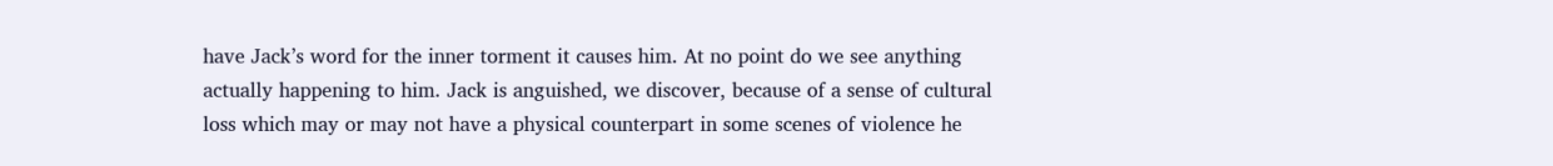have Jack’s word for the inner torment it causes him. At no point do we see anything actually happening to him. Jack is anguished, we discover, because of a sense of cultural loss which may or may not have a physical counterpart in some scenes of violence he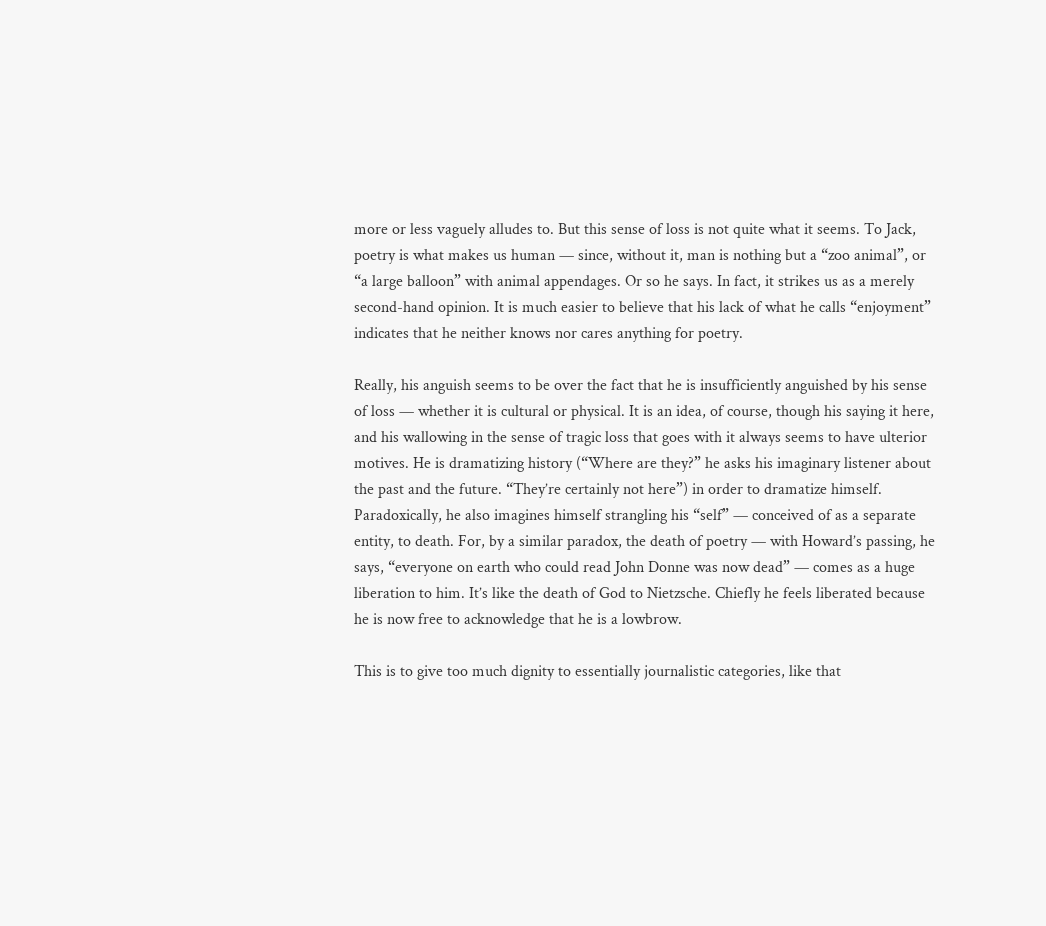more or less vaguely alludes to. But this sense of loss is not quite what it seems. To Jack, poetry is what makes us human — since, without it, man is nothing but a “zoo animal”, or “a large balloon” with animal appendages. Or so he says. In fact, it strikes us as a merely second-hand opinion. It is much easier to believe that his lack of what he calls “enjoyment” indicates that he neither knows nor cares anything for poetry.

Really, his anguish seems to be over the fact that he is insufficiently anguished by his sense of loss — whether it is cultural or physical. It is an idea, of course, though his saying it here, and his wallowing in the sense of tragic loss that goes with it always seems to have ulterior motives. He is dramatizing history (“Where are they?” he asks his imaginary listener about the past and the future. “They’re certainly not here”) in order to dramatize himself. Paradoxically, he also imagines himself strangling his “self” — conceived of as a separate entity, to death. For, by a similar paradox, the death of poetry — with Howard’s passing, he says, “everyone on earth who could read John Donne was now dead” — comes as a huge liberation to him. It’s like the death of God to Nietzsche. Chiefly he feels liberated because he is now free to acknowledge that he is a lowbrow.

This is to give too much dignity to essentially journalistic categories, like that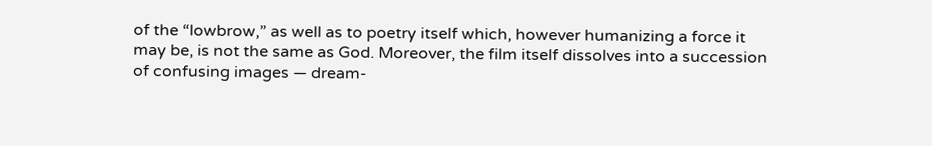of the “lowbrow,” as well as to poetry itself which, however humanizing a force it may be, is not the same as God. Moreover, the film itself dissolves into a succession of confusing images — dream-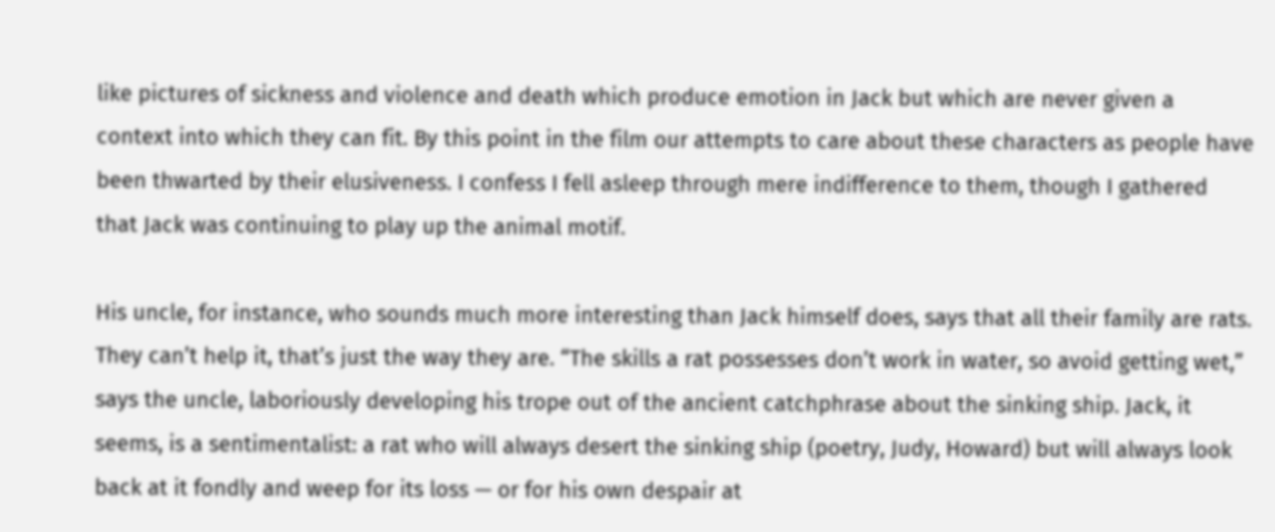like pictures of sickness and violence and death which produce emotion in Jack but which are never given a context into which they can fit. By this point in the film our attempts to care about these characters as people have been thwarted by their elusiveness. I confess I fell asleep through mere indifference to them, though I gathered that Jack was continuing to play up the animal motif.

His uncle, for instance, who sounds much more interesting than Jack himself does, says that all their family are rats. They can’t help it, that’s just the way they are. “The skills a rat possesses don’t work in water, so avoid getting wet,” says the uncle, laboriously developing his trope out of the ancient catchphrase about the sinking ship. Jack, it seems, is a sentimentalist: a rat who will always desert the sinking ship (poetry, Judy, Howard) but will always look back at it fondly and weep for its loss — or for his own despair at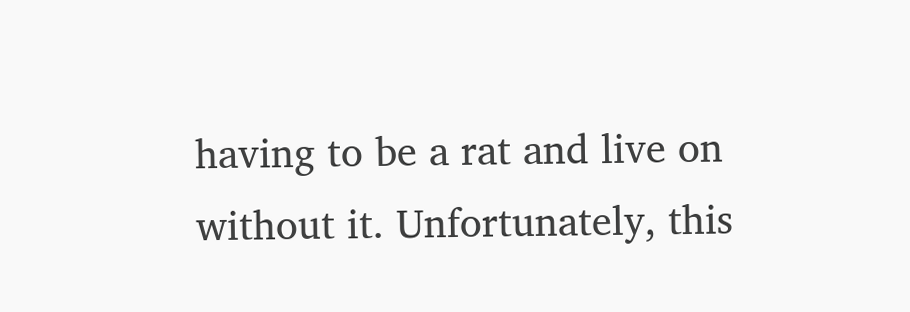having to be a rat and live on without it. Unfortunately, this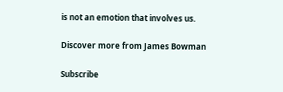is not an emotion that involves us.

Discover more from James Bowman

Subscribe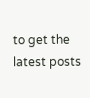to get the latest posts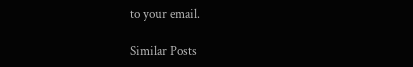to your email.

Similar Posts